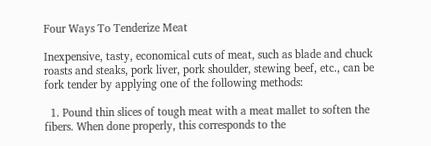Four Ways To Tenderize Meat

Inexpensive, tasty, economical cuts of meat, such as blade and chuck roasts and steaks, pork liver, pork shoulder, stewing beef, etc., can be fork tender by applying one of the following methods:

  1. Pound thin slices of tough meat with a meat mallet to soften the fibers. When done properly, this corresponds to the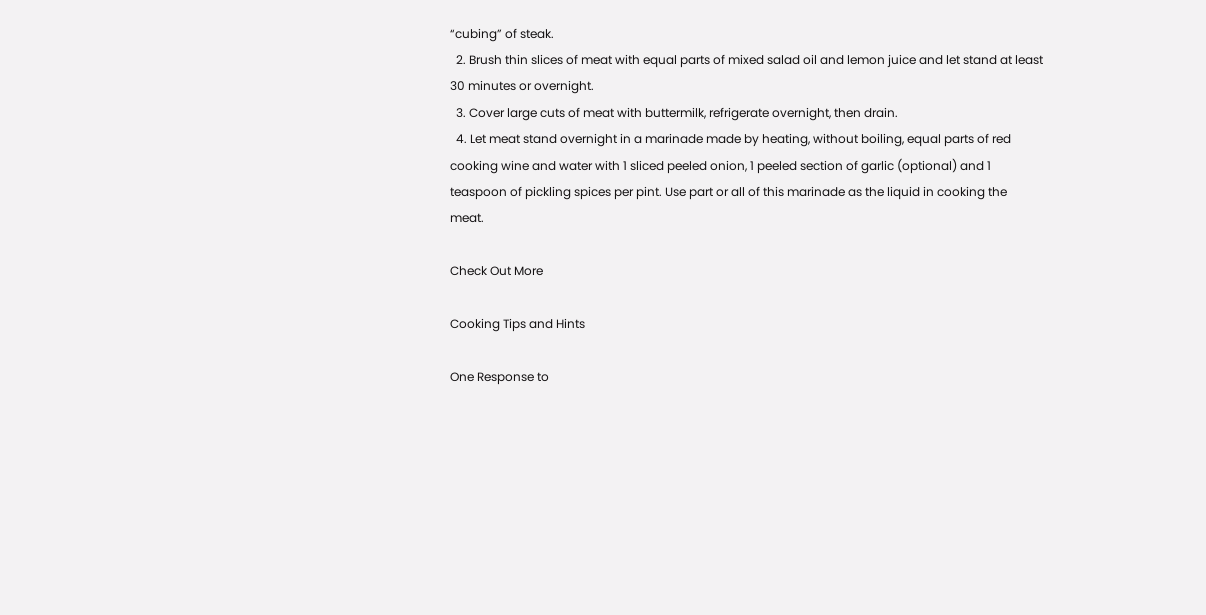“cubing” of steak.
  2. Brush thin slices of meat with equal parts of mixed salad oil and lemon juice and let stand at least 30 minutes or overnight.
  3. Cover large cuts of meat with buttermilk, refrigerate overnight, then drain.
  4. Let meat stand overnight in a marinade made by heating, without boiling, equal parts of red cooking wine and water with 1 sliced peeled onion, 1 peeled section of garlic (optional) and 1 teaspoon of pickling spices per pint. Use part or all of this marinade as the liquid in cooking the meat.

Check Out More

Cooking Tips and Hints

One Response to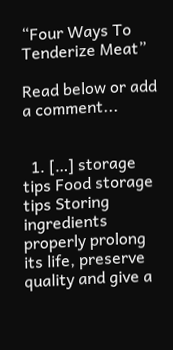“Four Ways To Tenderize Meat”

Read below or add a comment...


  1. […] storage tips Food storage tips Storing ingredients properly prolong its life, preserve quality and give a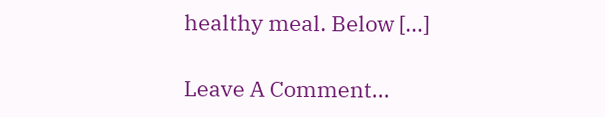healthy meal. Below […]

Leave A Comment...